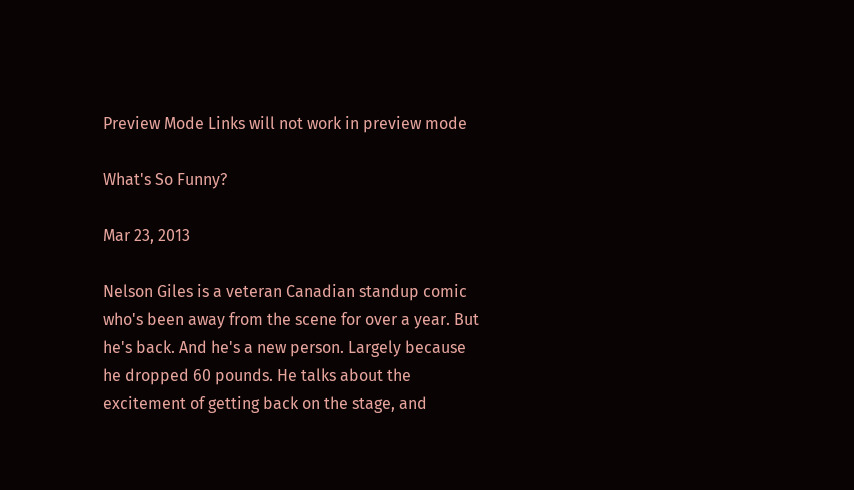Preview Mode Links will not work in preview mode

What's So Funny?

Mar 23, 2013

Nelson Giles is a veteran Canadian standup comic who's been away from the scene for over a year. But he's back. And he's a new person. Largely because he dropped 60 pounds. He talks about the excitement of getting back on the stage, and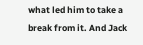what led him to take a break from it. And Jack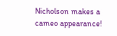Nicholson makes a cameo appearance!